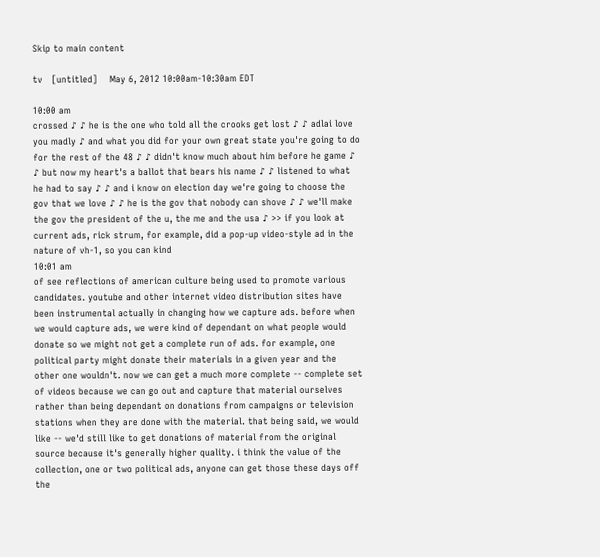Skip to main content

tv   [untitled]    May 6, 2012 10:00am-10:30am EDT

10:00 am
crossed ♪ ♪ he is the one who told all the crooks get lost ♪ ♪ adlai love you madly ♪ and what you did for your own great state you're going to do for the rest of the 48 ♪ ♪ didn't know much about him before he game ♪ ♪ but now my heart's a ballot that bears his name ♪ ♪ listened to what he had to say ♪ ♪ and i know on election day we're going to choose the gov that we love ♪ ♪ he is the gov that nobody can shove ♪ ♪ we'll make the gov the president of the u, the me and the usa ♪ >> if you look at current ads, rick strum, for example, did a pop-up video-style ad in the nature of vh-1, so you can kind
10:01 am
of see reflections of american culture being used to promote various candidates. youtube and other internet video distribution sites have been instrumental actually in changing how we capture ads. before when we would capture ads, we were kind of dependant on what people would donate so we might not get a complete run of ads. for example, one political party might donate their materials in a given year and the other one wouldn't. now we can get a much more complete -- complete set of videos because we can go out and capture that material ourselves rather than being dependant on donations from campaigns or television stations when they are done with the material. that being said, we would like -- we'd still like to get donations of material from the original source because it's generally higher quality. i think the value of the collection, one or two political ads, anyone can get those these days off the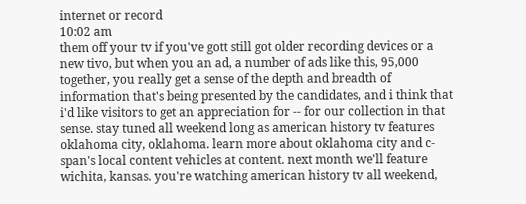internet or record
10:02 am
them off your tv if you've gott still got older recording devices or a new tivo, but when you an ad, a number of ads like this, 95,000 together, you really get a sense of the depth and breadth of information that's being presented by the candidates, and i think that i'd like visitors to get an appreciation for -- for our collection in that sense. stay tuned all weekend long as american history tv features oklahoma city, oklahoma. learn more about oklahoma city and c-span's local content vehicles at content. next month we'll feature wichita, kansas. you're watching american history tv all weekend,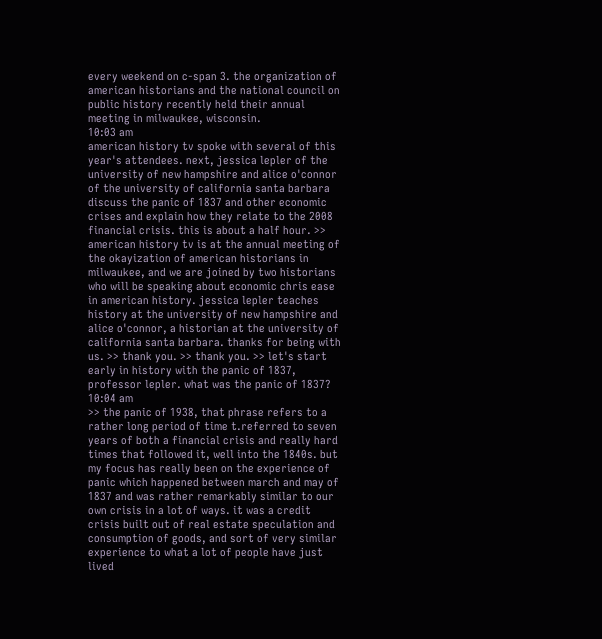every weekend on c-span 3. the organization of american historians and the national council on public history recently held their annual meeting in milwaukee, wisconsin.
10:03 am
american history tv spoke with several of this year's attendees. next, jessica lepler of the university of new hampshire and alice o'connor of the university of california santa barbara discuss the panic of 1837 and other economic crises and explain how they relate to the 2008 financial crisis. this is about a half hour. >> american history tv is at the annual meeting of the okayization of american historians in milwaukee, and we are joined by two historians who will be speaking about economic chris ease in american history. jessica lepler teaches history at the university of new hampshire and alice o'connor, a historian at the university of california santa barbara. thanks for being with us. >> thank you. >> thank you. >> let's start early in history with the panic of 1837, professor lepler. what was the panic of 1837?
10:04 am
>> the panic of 1938, that phrase refers to a rather long period of time t.referred to seven years of both a financial crisis and really hard times that followed it, well into the 1840s. but my focus has really been on the experience of panic which happened between march and may of 1837 and was rather remarkably similar to our own crisis in a lot of ways. it was a credit crisis built out of real estate speculation and consumption of goods, and sort of very similar experience to what a lot of people have just lived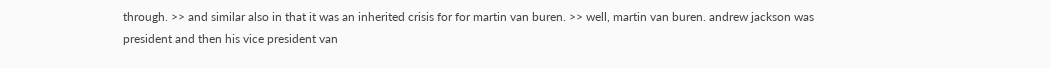through. >> and similar also in that it was an inherited crisis for for martin van buren. >> well, martin van buren. andrew jackson was president and then his vice president van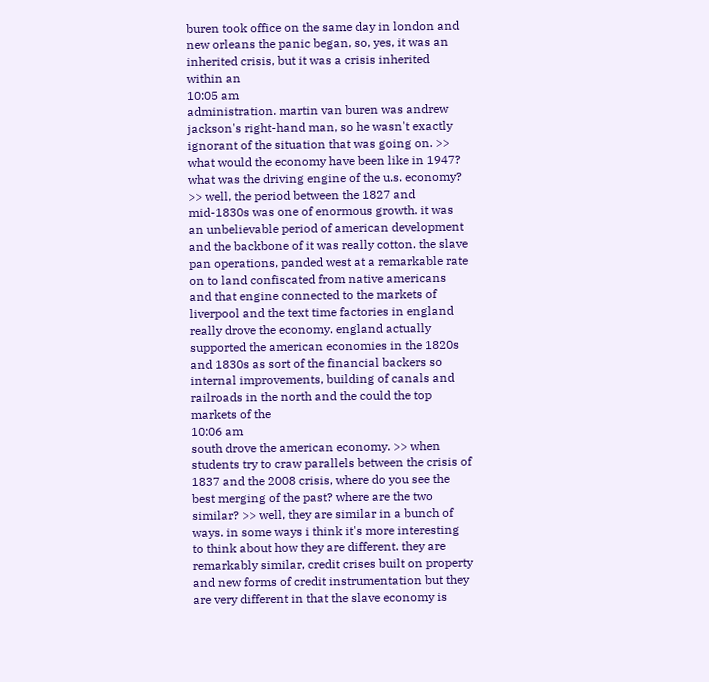buren took office on the same day in london and new orleans the panic began, so, yes, it was an inherited crisis, but it was a crisis inherited within an
10:05 am
administration. martin van buren was andrew jackson's right-hand man, so he wasn't exactly ignorant of the situation that was going on. >> what would the economy have been like in 1947? what was the driving engine of the u.s. economy? >> well, the period between the 1827 and mid-1830s was one of enormous growth. it was an unbelievable period of american development and the backbone of it was really cotton. the slave pan operations, panded west at a remarkable rate on to land confiscated from native americans and that engine connected to the markets of liverpool and the text time factories in england really drove the economy. england actually supported the american economies in the 1820s and 1830s as sort of the financial backers so internal improvements, building of canals and railroads in the north and the could the top markets of the
10:06 am
south drove the american economy. >> when students try to craw parallels between the crisis of 1837 and the 2008 crisis, where do you see the best merging of the past? where are the two similar? >> well, they are similar in a bunch of ways. in some ways i think it's more interesting to think about how they are different. they are remarkably similar, credit crises built on property and new forms of credit instrumentation but they are very different in that the slave economy is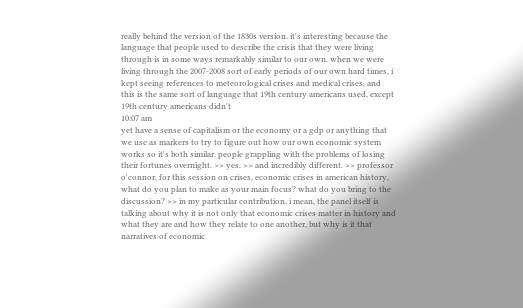really behind the version of the 1830s version. it's interesting because the language that people used to describe the crisis that they were living through is in some ways remarkably similar to our own. when we were living through the 2007-2008 sort of early periods of our own hard times, i kept seeing references to meteorological crises and medical crises, and this is the same sort of language that 19th century americans used, except 19th century americans didn't
10:07 am
yet have a sense of capitalism or the economy or a gdp or anything that we use as markers to try to figure out how our own economic system works so it's both similar. people grappling with the problems of losing their fortunes overnight. >> yes. >> and incredibly different. >> professor o'connor, for this session on crises, economic crises in american history, what do you plan to make as your main focus? what do you bring to the discussion? >> in my particular contribution, i mean, the panel itself is talking about why it is not only that economic crises matter in history and what they are and how they relate to one another, but why is it that narratives of economic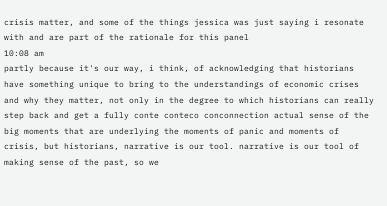crisis matter, and some of the things jessica was just saying i resonate with and are part of the rationale for this panel
10:08 am
partly because it's our way, i think, of acknowledging that historians have something unique to bring to the understandings of economic crises and why they matter, not only in the degree to which historians can really step back and get a fully conte conteco conconnection actual sense of the big moments that are underlying the moments of panic and moments of crisis, but historians, narrative is our tool. narrative is our tool of making sense of the past, so we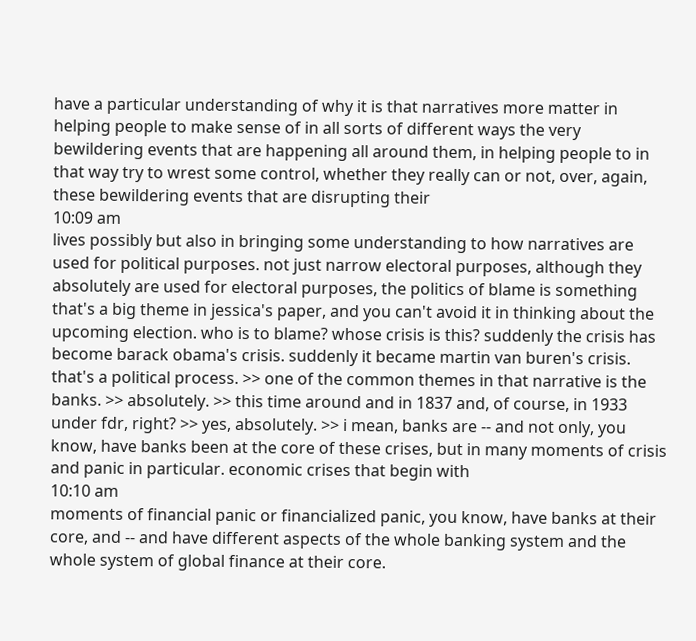have a particular understanding of why it is that narratives more matter in helping people to make sense of in all sorts of different ways the very bewildering events that are happening all around them, in helping people to in that way try to wrest some control, whether they really can or not, over, again, these bewildering events that are disrupting their
10:09 am
lives possibly but also in bringing some understanding to how narratives are used for political purposes. not just narrow electoral purposes, although they absolutely are used for electoral purposes, the politics of blame is something that's a big theme in jessica's paper, and you can't avoid it in thinking about the upcoming election. who is to blame? whose crisis is this? suddenly the crisis has become barack obama's crisis. suddenly it became martin van buren's crisis. that's a political process. >> one of the common themes in that narrative is the banks. >> absolutely. >> this time around and in 1837 and, of course, in 1933 under fdr, right? >> yes, absolutely. >> i mean, banks are -- and not only, you know, have banks been at the core of these crises, but in many moments of crisis and panic in particular. economic crises that begin with
10:10 am
moments of financial panic or financialized panic, you know, have banks at their core, and -- and have different aspects of the whole banking system and the whole system of global finance at their core.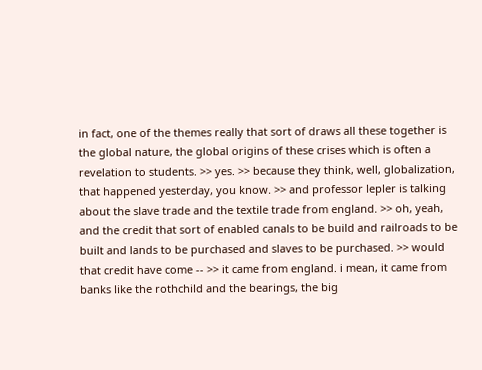in fact, one of the themes really that sort of draws all these together is the global nature, the global origins of these crises which is often a revelation to students. >> yes. >> because they think, well, globalization, that happened yesterday, you know. >> and professor lepler is talking about the slave trade and the textile trade from england. >> oh, yeah, and the credit that sort of enabled canals to be build and railroads to be built and lands to be purchased and slaves to be purchased. >> would that credit have come -- >> it came from england. i mean, it came from banks like the rothchild and the bearings, the big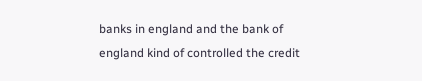banks in england and the bank of england kind of controlled the credit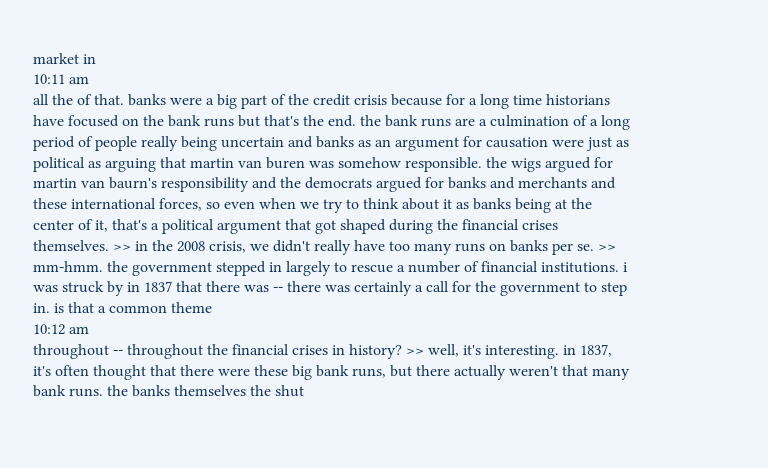market in
10:11 am
all the of that. banks were a big part of the credit crisis because for a long time historians have focused on the bank runs but that's the end. the bank runs are a culmination of a long period of people really being uncertain and banks as an argument for causation were just as political as arguing that martin van buren was somehow responsible. the wigs argued for martin van baurn's responsibility and the democrats argued for banks and merchants and these international forces, so even when we try to think about it as banks being at the center of it, that's a political argument that got shaped during the financial crises themselves. >> in the 2008 crisis, we didn't really have too many runs on banks per se. >> mm-hmm. the government stepped in largely to rescue a number of financial institutions. i was struck by in 1837 that there was -- there was certainly a call for the government to step in. is that a common theme
10:12 am
throughout -- throughout the financial crises in history? >> well, it's interesting. in 1837, it's often thought that there were these big bank runs, but there actually weren't that many bank runs. the banks themselves the shut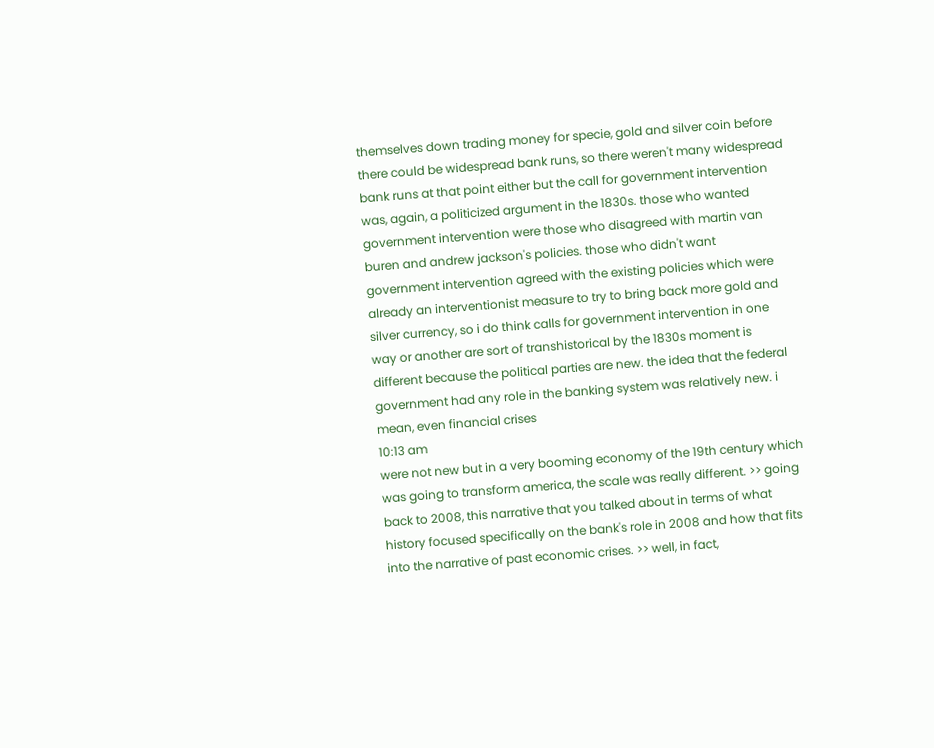themselves down trading money for specie, gold and silver coin before there could be widespread bank runs, so there weren't many widespread bank runs at that point either but the call for government intervention was, again, a politicized argument in the 1830s. those who wanted government intervention were those who disagreed with martin van buren and andrew jackson's policies. those who didn't want government intervention agreed with the existing policies which were already an interventionist measure to try to bring back more gold and silver currency, so i do think calls for government intervention in one way or another are sort of transhistorical by the 1830s moment is different because the political parties are new. the idea that the federal government had any role in the banking system was relatively new. i mean, even financial crises
10:13 am
were not new but in a very booming economy of the 19th century which was going to transform america, the scale was really different. >> going back to 2008, this narrative that you talked about in terms of what history focused specifically on the bank's role in 2008 and how that fits into the narrative of past economic crises. >> well, in fact,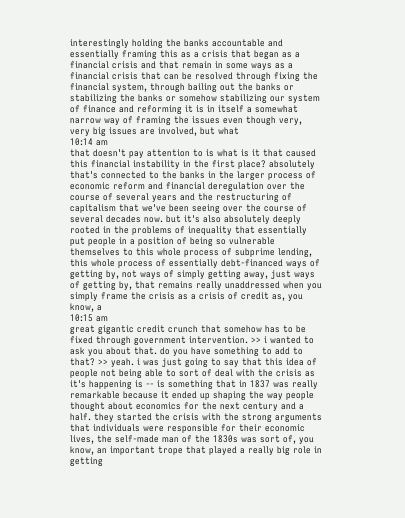interestingly holding the banks accountable and essentially framing this as a crisis that began as a financial crisis and that remain in some ways as a financial crisis that can be resolved through fixing the financial system, through bailing out the banks or stabilizing the banks or somehow stabilizing our system of finance and reforming it is in itself a somewhat narrow way of framing the issues even though very, very big issues are involved, but what
10:14 am
that doesn't pay attention to is what is it that caused this financial instability in the first place? absolutely that's connected to the banks in the larger process of economic reform and financial deregulation over the course of several years and the restructuring of capitalism that we've been seeing over the course of several decades now. but it's also absolutely deeply rooted in the problems of inequality that essentially put people in a position of being so vulnerable themselves to this whole process of subprime lending, this whole process of essentially debt-financed ways of getting by, not ways of simply getting away, just ways of getting by, that remains really unaddressed when you simply frame the crisis as a crisis of credit as, you know, a
10:15 am
great gigantic credit crunch that somehow has to be fixed through government intervention. >> i wanted to ask you about that. do you have something to add to that? >> yeah. i was just going to say that this idea of people not being able to sort of deal with the crisis as it's happening is -- is something that in 1837 was really remarkable because it ended up shaping the way people thought about economics for the next century and a half. they started the crisis with the strong arguments that individuals were responsible for their economic lives, the self-made man of the 1830s was sort of, you know, an important trope that played a really big role in getting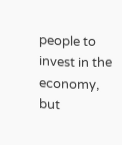people to invest in the economy, but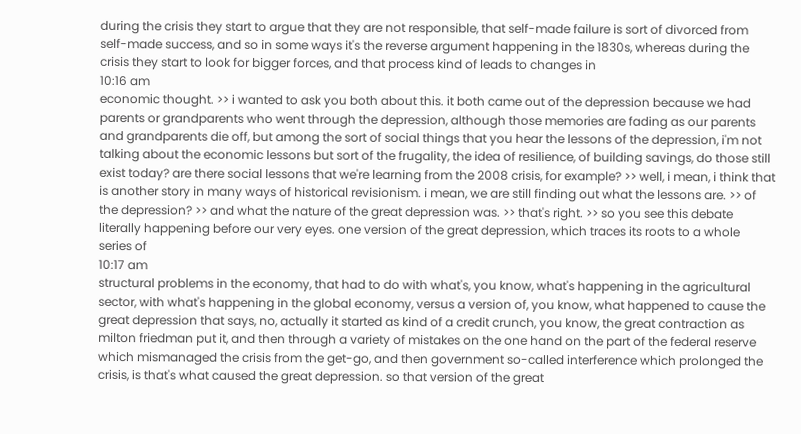during the crisis they start to argue that they are not responsible, that self-made failure is sort of divorced from self-made success, and so in some ways it's the reverse argument happening in the 1830s, whereas during the crisis they start to look for bigger forces, and that process kind of leads to changes in
10:16 am
economic thought. >> i wanted to ask you both about this. it both came out of the depression because we had parents or grandparents who went through the depression, although those memories are fading as our parents and grandparents die off, but among the sort of social things that you hear the lessons of the depression, i'm not talking about the economic lessons but sort of the frugality, the idea of resilience, of building savings, do those still exist today? are there social lessons that we're learning from the 2008 crisis, for example? >> well, i mean, i think that is another story in many ways of historical revisionism. i mean, we are still finding out what the lessons are. >> of the depression? >> and what the nature of the great depression was. >> that's right. >> so you see this debate literally happening before our very eyes. one version of the great depression, which traces its roots to a whole series of
10:17 am
structural problems in the economy, that had to do with what's, you know, what's happening in the agricultural sector, with what's happening in the global economy, versus a version of, you know, what happened to cause the great depression that says, no, actually it started as kind of a credit crunch, you know, the great contraction as milton friedman put it, and then through a variety of mistakes on the one hand on the part of the federal reserve which mismanaged the crisis from the get-go, and then government so-called interference which prolonged the crisis, is that's what caused the great depression. so that version of the great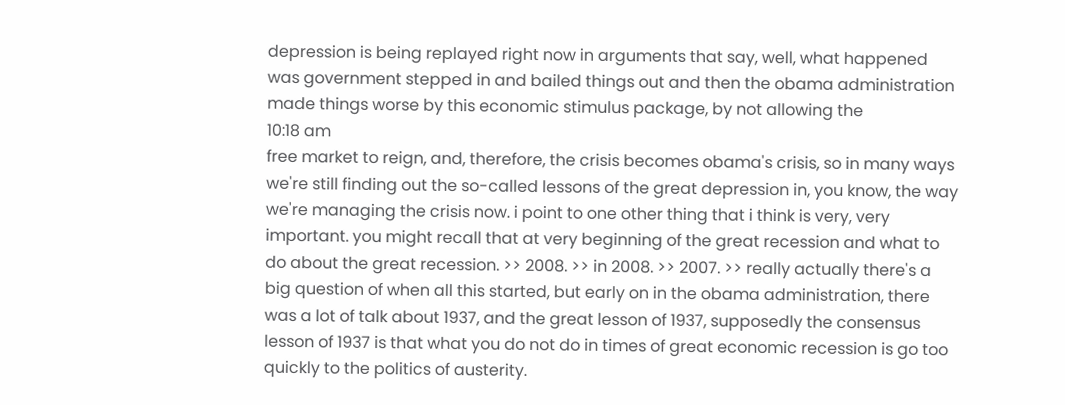depression is being replayed right now in arguments that say, well, what happened was government stepped in and bailed things out and then the obama administration made things worse by this economic stimulus package, by not allowing the
10:18 am
free market to reign, and, therefore, the crisis becomes obama's crisis, so in many ways we're still finding out the so-called lessons of the great depression in, you know, the way we're managing the crisis now. i point to one other thing that i think is very, very important. you might recall that at very beginning of the great recession and what to do about the great recession. >> 2008. >> in 2008. >> 2007. >> really actually there's a big question of when all this started, but early on in the obama administration, there was a lot of talk about 1937, and the great lesson of 1937, supposedly the consensus lesson of 1937 is that what you do not do in times of great economic recession is go too quickly to the politics of austerity.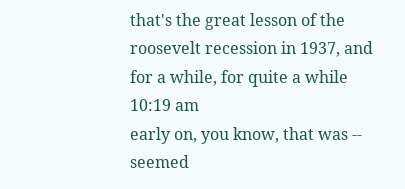that's the great lesson of the roosevelt recession in 1937, and for a while, for quite a while
10:19 am
early on, you know, that was -- seemed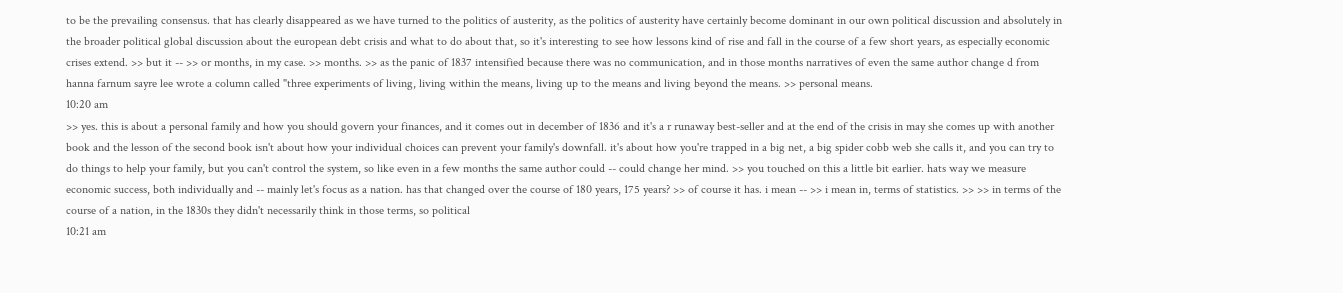to be the prevailing consensus. that has clearly disappeared as we have turned to the politics of austerity, as the politics of austerity have certainly become dominant in our own political discussion and absolutely in the broader political global discussion about the european debt crisis and what to do about that, so it's interesting to see how lessons kind of rise and fall in the course of a few short years, as especially economic crises extend. >> but it -- >> or months, in my case. >> months. >> as the panic of 1837 intensified because there was no communication, and in those months narratives of even the same author change d from hanna farnum sayre lee wrote a column called "three experiments of living, living within the means, living up to the means and living beyond the means. >> personal means.
10:20 am
>> yes. this is about a personal family and how you should govern your finances, and it comes out in december of 1836 and it's a r runaway best-seller and at the end of the crisis in may she comes up with another book and the lesson of the second book isn't about how your individual choices can prevent your family's downfall. it's about how you're trapped in a big net, a big spider cobb web she calls it, and you can try to do things to help your family, but you can't control the system, so like even in a few months the same author could -- could change her mind. >> you touched on this a little bit earlier. hats way we measure economic success, both individually and -- mainly let's focus as a nation. has that changed over the course of 180 years, 175 years? >> of course it has. i mean -- >> i mean in, terms of statistics. >> >> in terms of the course of a nation, in the 1830s they didn't necessarily think in those terms, so political
10:21 am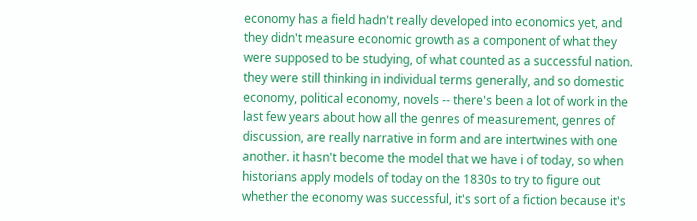economy has a field hadn't really developed into economics yet, and they didn't measure economic growth as a component of what they were supposed to be studying, of what counted as a successful nation. they were still thinking in individual terms generally, and so domestic economy, political economy, novels -- there's been a lot of work in the last few years about how all the genres of measurement, genres of discussion, are really narrative in form and are intertwines with one another. it hasn't become the model that we have i of today, so when historians apply models of today on the 1830s to try to figure out whether the economy was successful, it's sort of a fiction because it's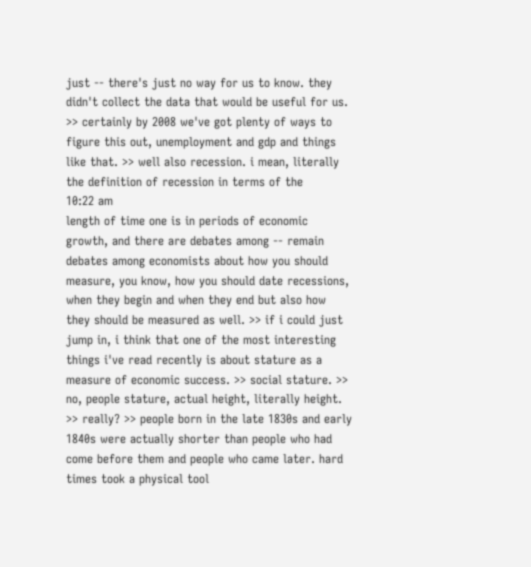just -- there's just no way for us to know. they didn't collect the data that would be useful for us. >> certainly by 2008 we've got plenty of ways to figure this out, unemployment and gdp and things like that. >> well also recession. i mean, literally the definition of recession in terms of the
10:22 am
length of time one is in periods of economic growth, and there are debates among -- remain debates among economists about how you should measure, you know, how you should date recessions, when they begin and when they end but also how they should be measured as well. >> if i could just jump in, i think that one of the most interesting things i've read recently is about stature as a measure of economic success. >> social stature. >> no, people stature, actual height, literally height. >> really? >> people born in the late 1830s and early 1840s were actually shorter than people who had come before them and people who came later. hard times took a physical tool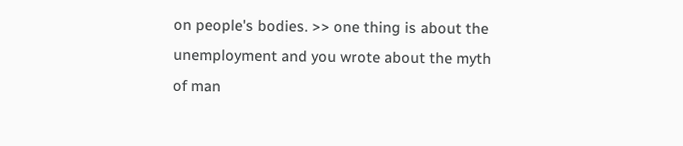on people's bodies. >> one thing is about the unemployment and you wrote about the myth of man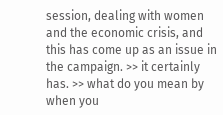session, dealing with women and the economic crisis, and this has come up as an issue in the campaign. >> it certainly has. >> what do you mean by when you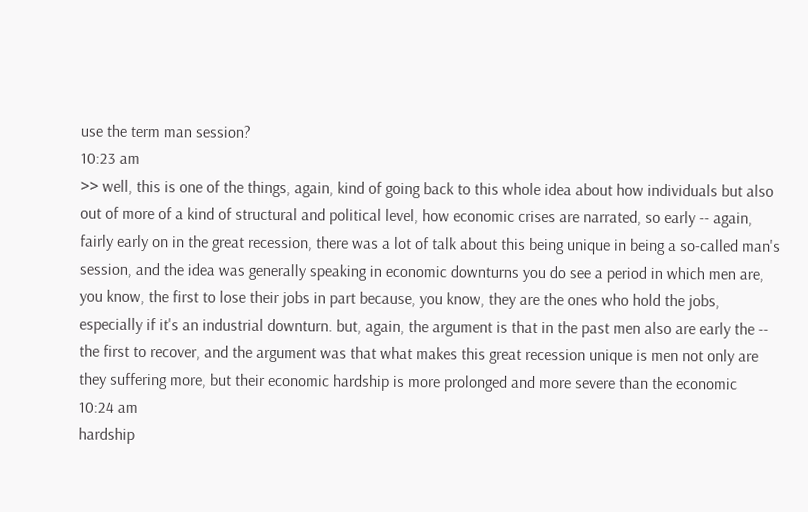use the term man session?
10:23 am
>> well, this is one of the things, again, kind of going back to this whole idea about how individuals but also out of more of a kind of structural and political level, how economic crises are narrated, so early -- again, fairly early on in the great recession, there was a lot of talk about this being unique in being a so-called man's session, and the idea was generally speaking in economic downturns you do see a period in which men are, you know, the first to lose their jobs in part because, you know, they are the ones who hold the jobs, especially if it's an industrial downturn. but, again, the argument is that in the past men also are early the -- the first to recover, and the argument was that what makes this great recession unique is men not only are they suffering more, but their economic hardship is more prolonged and more severe than the economic
10:24 am
hardship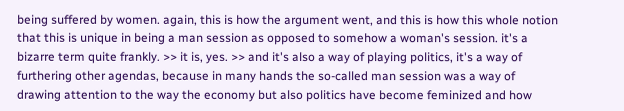being suffered by women. again, this is how the argument went, and this is how this whole notion that this is unique in being a man session as opposed to somehow a woman's session. it's a bizarre term quite frankly. >> it is, yes. >> and it's also a way of playing politics, it's a way of furthering other agendas, because in many hands the so-called man session was a way of drawing attention to the way the economy but also politics have become feminized and how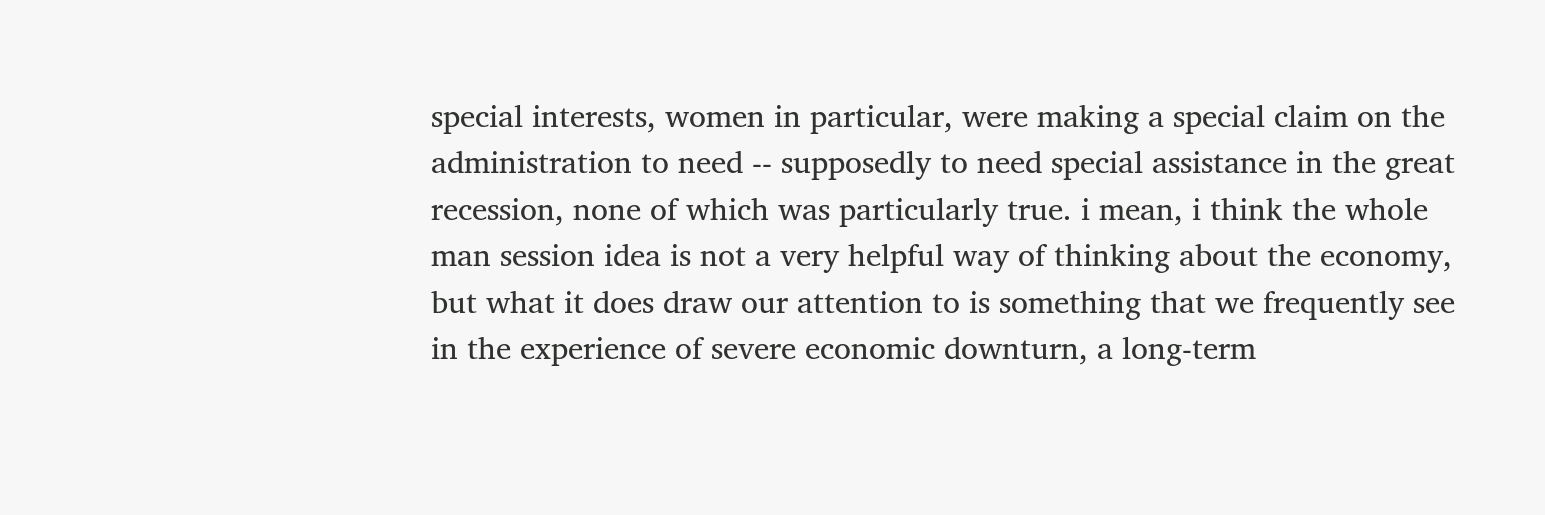special interests, women in particular, were making a special claim on the administration to need -- supposedly to need special assistance in the great recession, none of which was particularly true. i mean, i think the whole man session idea is not a very helpful way of thinking about the economy, but what it does draw our attention to is something that we frequently see in the experience of severe economic downturn, a long-term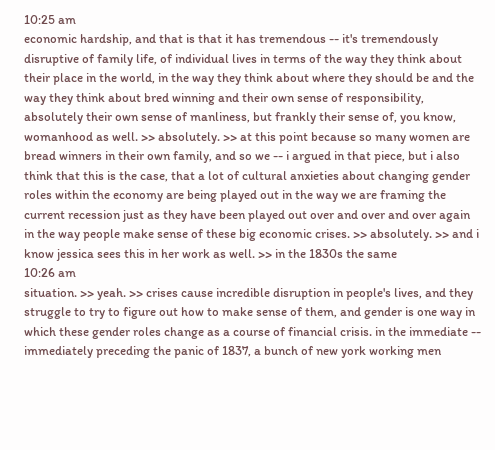10:25 am
economic hardship, and that is that it has tremendous -- it's tremendously disruptive of family life, of individual lives in terms of the way they think about their place in the world, in the way they think about where they should be and the way they think about bred winning and their own sense of responsibility, absolutely their own sense of manliness, but frankly their sense of, you know, womanhood as well. >> absolutely. >> at this point because so many women are bread winners in their own family, and so we -- i argued in that piece, but i also think that this is the case, that a lot of cultural anxieties about changing gender roles within the economy are being played out in the way we are framing the current recession just as they have been played out over and over and over again in the way people make sense of these big economic crises. >> absolutely. >> and i know jessica sees this in her work as well. >> in the 1830s the same
10:26 am
situation. >> yeah. >> crises cause incredible disruption in people's lives, and they struggle to try to figure out how to make sense of them, and gender is one way in which these gender roles change as a course of financial crisis. in the immediate -- immediately preceding the panic of 1837, a bunch of new york working men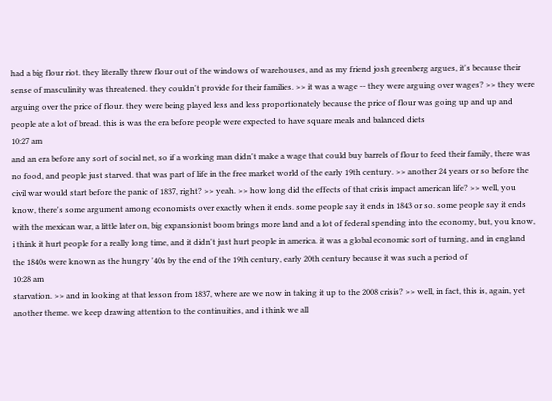had a big flour riot. they literally threw flour out of the windows of warehouses, and as my friend josh greenberg argues, it's because their sense of masculinity was threatened. they couldn't provide for their families. >> it was a wage -- they were arguing over wages? >> they were arguing over the price of flour. they were being played less and less proportionately because the price of flour was going up and up and people ate a lot of bread. this is was the era before people were expected to have square meals and balanced diets
10:27 am
and an era before any sort of social net, so if a working man didn't make a wage that could buy barrels of flour to feed their family, there was no food, and people just starved. that was part of life in the free market world of the early 19th century. >> another 24 years or so before the civil war would start before the panic of 1837, right? >> yeah. >> how long did the effects of that crisis impact american life? >> well, you know, there's some argument among economists over exactly when it ends. some people say it ends in 1843 or so. some people say it ends with the mexican war, a little later on, big expansionist boom brings more land and a lot of federal spending into the economy, but, you know, i think it hurt people for a really long time, and it didn't just hurt people in america. it was a global economic sort of turning, and in england the 1840s were known as the hungry '40s by the end of the 19th century, early 20th century because it was such a period of
10:28 am
starvation. >> and in looking at that lesson from 1837, where are we now in taking it up to the 2008 crisis? >> well, in fact, this is, again, yet another theme. we keep drawing attention to the continuities, and i think we all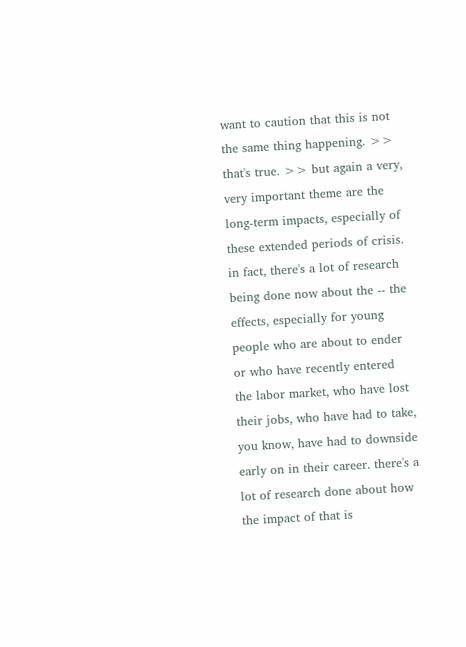want to caution that this is not the same thing happening. >> that's true. >> but again a very, very important theme are the long-term impacts, especially of these extended periods of crisis. in fact, there's a lot of research being done now about the -- the effects, especially for young people who are about to ender or who have recently entered the labor market, who have lost their jobs, who have had to take, you know, have had to downside early on in their career. there's a lot of research done about how the impact of that is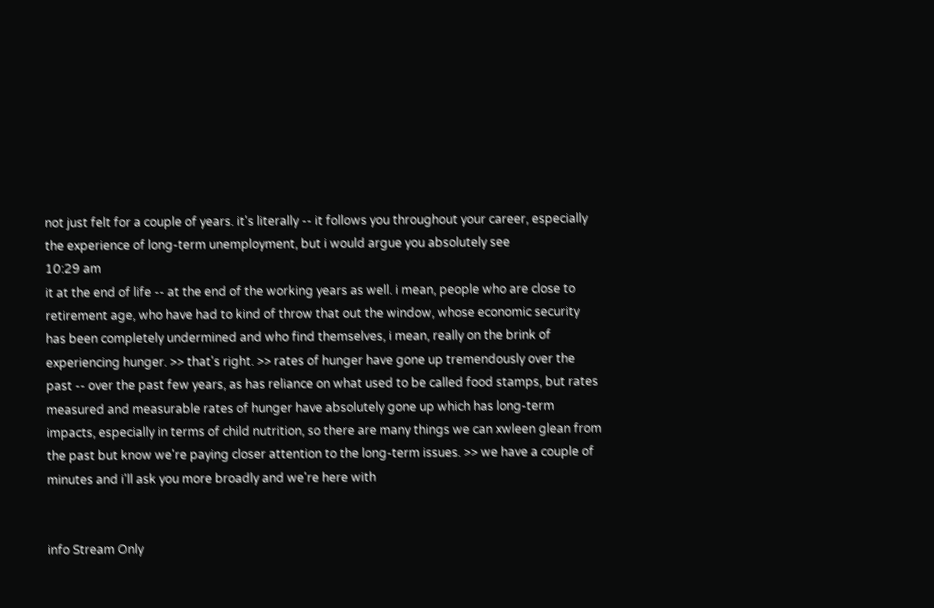not just felt for a couple of years. it's literally -- it follows you throughout your career, especially the experience of long-term unemployment, but i would argue you absolutely see
10:29 am
it at the end of life -- at the end of the working years as well. i mean, people who are close to retirement age, who have had to kind of throw that out the window, whose economic security has been completely undermined and who find themselves, i mean, really on the brink of experiencing hunger. >> that's right. >> rates of hunger have gone up tremendously over the past -- over the past few years, as has reliance on what used to be called food stamps, but rates measured and measurable rates of hunger have absolutely gone up which has long-term impacts, especially in terms of child nutrition, so there are many things we can xwleen glean from the past but know we're paying closer attention to the long-term issues. >> we have a couple of minutes and i'll ask you more broadly and we're here with


info Stream Only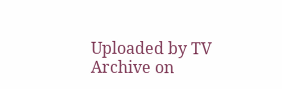Uploaded by TV Archive on